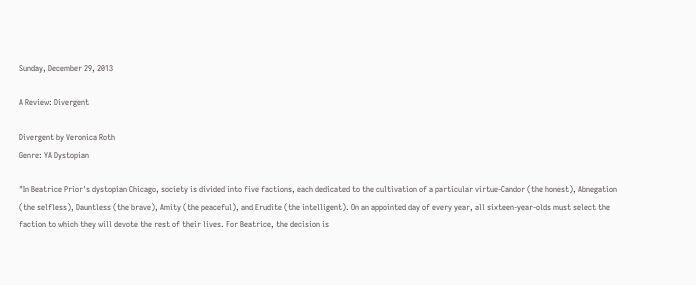Sunday, December 29, 2013

A Review: Divergent

Divergent by Veronica Roth
Genre: YA Dystopian

"In Beatrice Prior's dystopian Chicago, society is divided into five factions, each dedicated to the cultivation of a particular virtue-Candor (the honest), Abnegation (the selfless), Dauntless (the brave), Amity (the peaceful), and Erudite (the intelligent). On an appointed day of every year, all sixteen-year-olds must select the faction to which they will devote the rest of their lives. For Beatrice, the decision is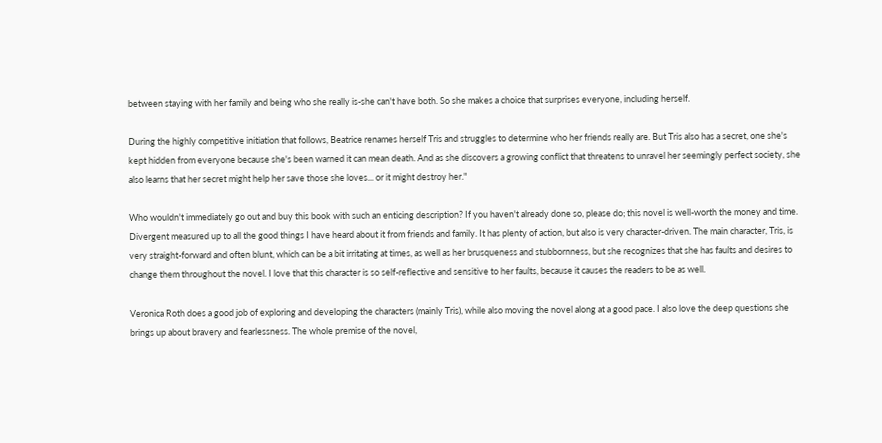between staying with her family and being who she really is-she can't have both. So she makes a choice that surprises everyone, including herself.

During the highly competitive initiation that follows, Beatrice renames herself Tris and struggles to determine who her friends really are. But Tris also has a secret, one she's kept hidden from everyone because she's been warned it can mean death. And as she discovers a growing conflict that threatens to unravel her seemingly perfect society, she also learns that her secret might help her save those she loves... or it might destroy her."

Who wouldn't immediately go out and buy this book with such an enticing description? If you haven't already done so, please do; this novel is well-worth the money and time. Divergent measured up to all the good things I have heard about it from friends and family. It has plenty of action, but also is very character-driven. The main character, Tris, is very straight-forward and often blunt, which can be a bit irritating at times, as well as her brusqueness and stubbornness, but she recognizes that she has faults and desires to change them throughout the novel. I love that this character is so self-reflective and sensitive to her faults, because it causes the readers to be as well.

Veronica Roth does a good job of exploring and developing the characters (mainly Tris), while also moving the novel along at a good pace. I also love the deep questions she brings up about bravery and fearlessness. The whole premise of the novel,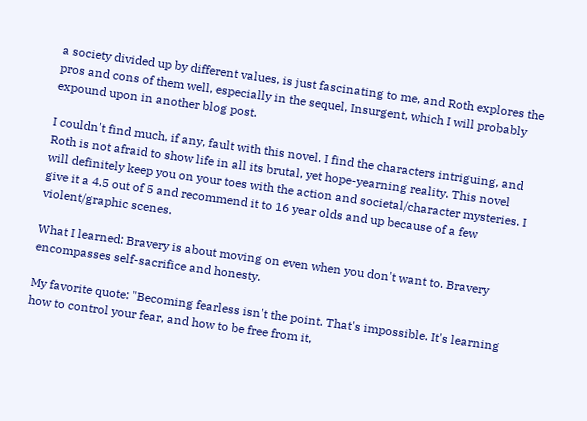a society divided up by different values, is just fascinating to me, and Roth explores the pros and cons of them well, especially in the sequel, Insurgent, which I will probably expound upon in another blog post.

I couldn't find much, if any, fault with this novel. I find the characters intriguing, and Roth is not afraid to show life in all its brutal, yet hope-yearning reality. This novel will definitely keep you on your toes with the action and societal/character mysteries. I give it a 4.5 out of 5 and recommend it to 16 year olds and up because of a few violent/graphic scenes.

What I learned: Bravery is about moving on even when you don't want to. Bravery encompasses self-sacrifice and honesty.

My favorite quote: "Becoming fearless isn't the point. That's impossible. It's learning how to control your fear, and how to be free from it,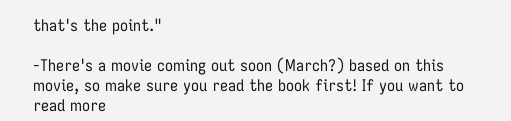that's the point."

-There's a movie coming out soon (March?) based on this movie, so make sure you read the book first! If you want to read more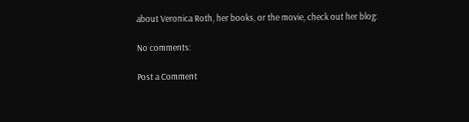about Veronica Roth, her books, or the movie, check out her blog:

No comments:

Post a Comment